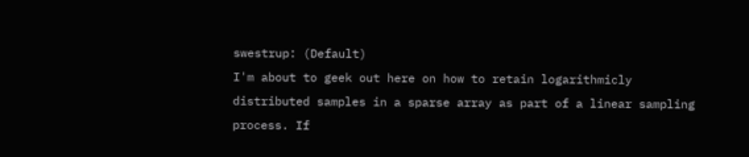swestrup: (Default)
I'm about to geek out here on how to retain logarithmicly distributed samples in a sparse array as part of a linear sampling process. If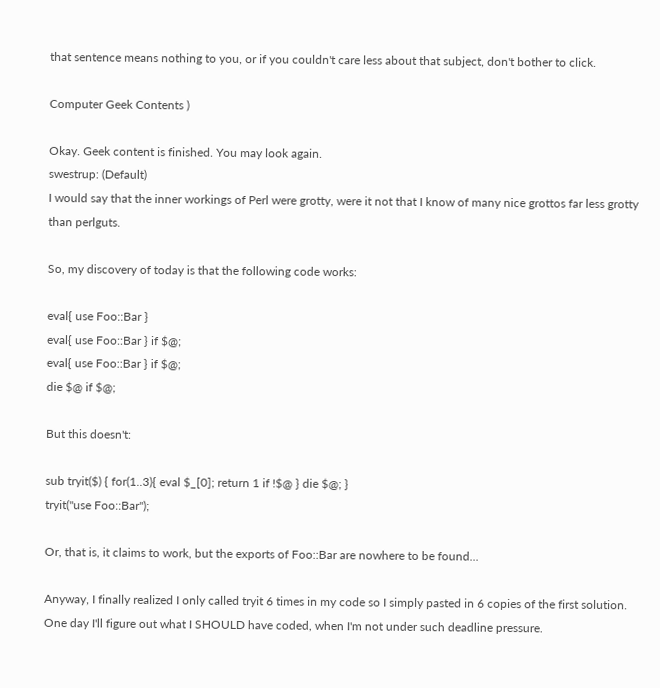that sentence means nothing to you, or if you couldn't care less about that subject, don't bother to click.

Computer Geek Contents )

Okay. Geek content is finished. You may look again.
swestrup: (Default)
I would say that the inner workings of Perl were grotty, were it not that I know of many nice grottos far less grotty than perlguts.

So, my discovery of today is that the following code works:

eval{ use Foo::Bar }
eval{ use Foo::Bar } if $@;
eval{ use Foo::Bar } if $@;
die $@ if $@;

But this doesn't:

sub tryit($) { for(1..3){ eval $_[0]; return 1 if !$@ } die $@; }
tryit("use Foo::Bar");

Or, that is, it claims to work, but the exports of Foo::Bar are nowhere to be found...

Anyway, I finally realized I only called tryit 6 times in my code so I simply pasted in 6 copies of the first solution. One day I'll figure out what I SHOULD have coded, when I'm not under such deadline pressure.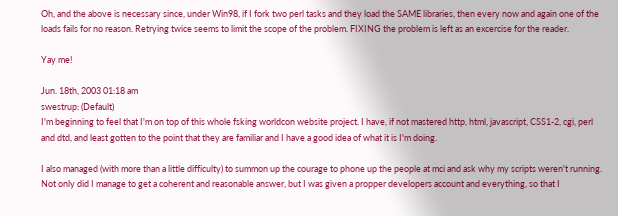Oh, and the above is necessary since, under Win98, if I fork two perl tasks and they load the SAME libraries, then every now and again one of the loads fails for no reason. Retrying twice seems to limit the scope of the problem. FIXING the problem is left as an excercise for the reader.

Yay me!

Jun. 18th, 2003 01:18 am
swestrup: (Default)
I'm beginning to feel that I'm on top of this whole fsking worldcon website project. I have, if not mastered http, html, javascript, CSS1-2, cgi, perl and dtd, and least gotten to the point that they are familiar and I have a good idea of what it is I'm doing.

I also managed (with more than a little difficulty) to summon up the courage to phone up the people at mci and ask why my scripts weren't running. Not only did I manage to get a coherent and reasonable answer, but I was given a propper developers account and everything, so that I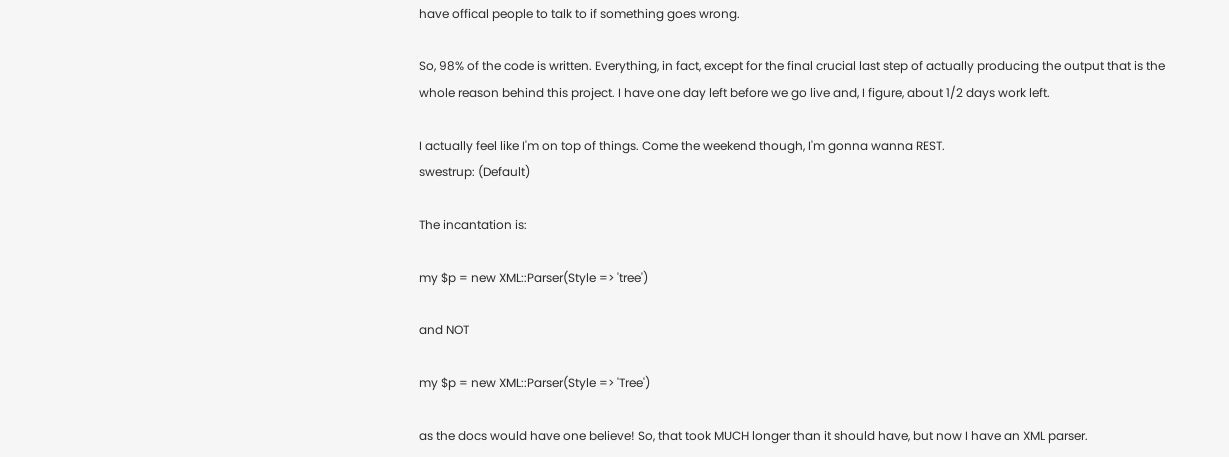have offical people to talk to if something goes wrong.

So, 98% of the code is written. Everything, in fact, except for the final crucial last step of actually producing the output that is the whole reason behind this project. I have one day left before we go live and, I figure, about 1/2 days work left.

I actually feel like I'm on top of things. Come the weekend though, I'm gonna wanna REST.
swestrup: (Default)

The incantation is:

my $p = new XML::Parser(Style => 'tree')

and NOT

my $p = new XML::Parser(Style => 'Tree')

as the docs would have one believe! So, that took MUCH longer than it should have, but now I have an XML parser.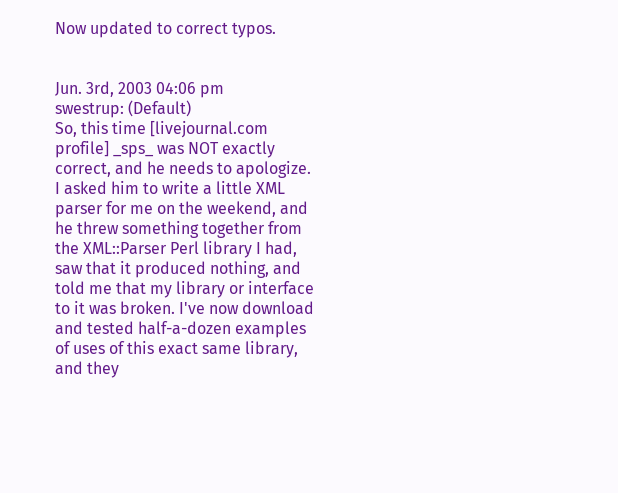Now updated to correct typos.


Jun. 3rd, 2003 04:06 pm
swestrup: (Default)
So, this time [livejournal.com profile] _sps_ was NOT exactly correct, and he needs to apologize. I asked him to write a little XML parser for me on the weekend, and he threw something together from the XML::Parser Perl library I had, saw that it produced nothing, and told me that my library or interface to it was broken. I've now download and tested half-a-dozen examples of uses of this exact same library, and they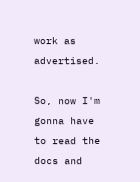work as advertised.

So, now I'm gonna have to read the docs and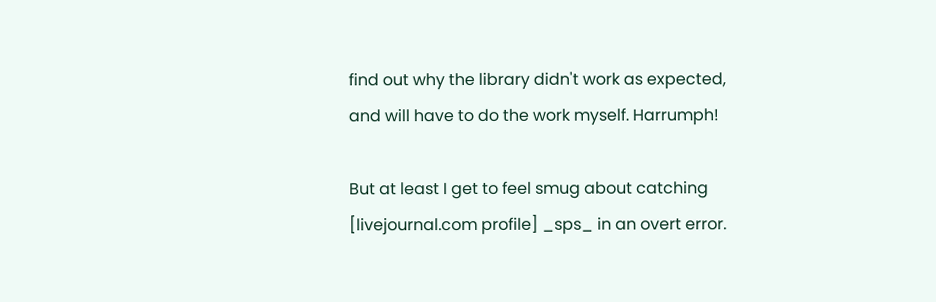find out why the library didn't work as expected, and will have to do the work myself. Harrumph!

But at least I get to feel smug about catching [livejournal.com profile] _sps_ in an overt error.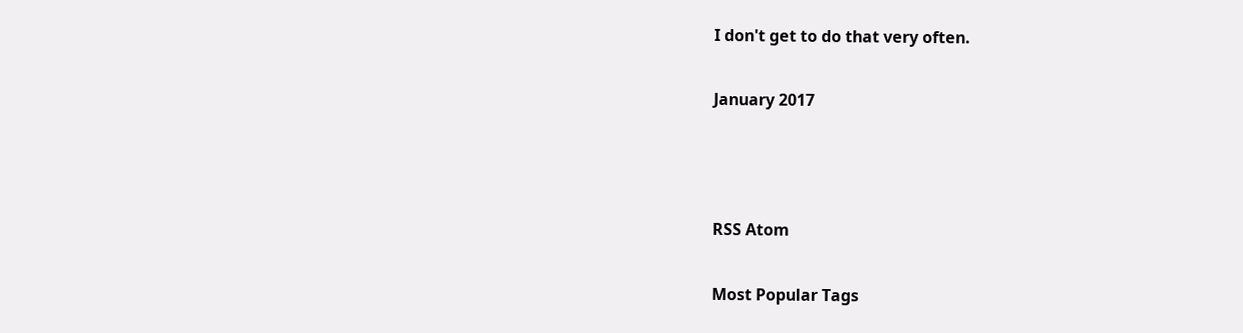I don't get to do that very often.

January 2017



RSS Atom

Most Popular Tags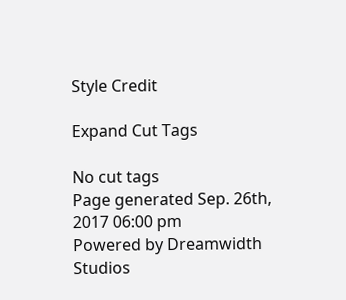Style Credit

Expand Cut Tags

No cut tags
Page generated Sep. 26th, 2017 06:00 pm
Powered by Dreamwidth Studios